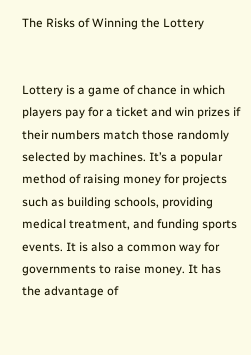The Risks of Winning the Lottery


Lottery is a game of chance in which players pay for a ticket and win prizes if their numbers match those randomly selected by machines. It’s a popular method of raising money for projects such as building schools, providing medical treatment, and funding sports events. It is also a common way for governments to raise money. It has the advantage of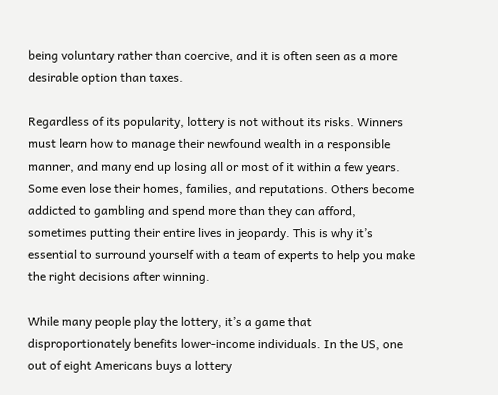being voluntary rather than coercive, and it is often seen as a more desirable option than taxes.

Regardless of its popularity, lottery is not without its risks. Winners must learn how to manage their newfound wealth in a responsible manner, and many end up losing all or most of it within a few years. Some even lose their homes, families, and reputations. Others become addicted to gambling and spend more than they can afford, sometimes putting their entire lives in jeopardy. This is why it’s essential to surround yourself with a team of experts to help you make the right decisions after winning.

While many people play the lottery, it’s a game that disproportionately benefits lower-income individuals. In the US, one out of eight Americans buys a lottery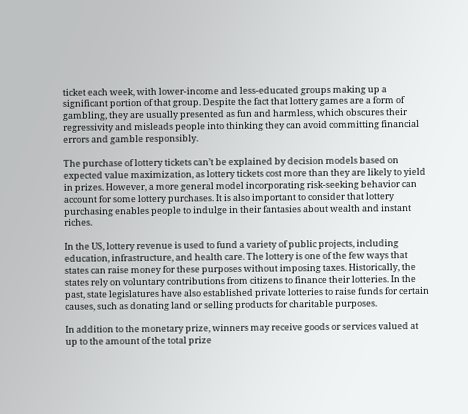ticket each week, with lower-income and less-educated groups making up a significant portion of that group. Despite the fact that lottery games are a form of gambling, they are usually presented as fun and harmless, which obscures their regressivity and misleads people into thinking they can avoid committing financial errors and gamble responsibly.

The purchase of lottery tickets can’t be explained by decision models based on expected value maximization, as lottery tickets cost more than they are likely to yield in prizes. However, a more general model incorporating risk-seeking behavior can account for some lottery purchases. It is also important to consider that lottery purchasing enables people to indulge in their fantasies about wealth and instant riches.

In the US, lottery revenue is used to fund a variety of public projects, including education, infrastructure, and health care. The lottery is one of the few ways that states can raise money for these purposes without imposing taxes. Historically, the states rely on voluntary contributions from citizens to finance their lotteries. In the past, state legislatures have also established private lotteries to raise funds for certain causes, such as donating land or selling products for charitable purposes.

In addition to the monetary prize, winners may receive goods or services valued at up to the amount of the total prize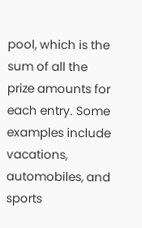pool, which is the sum of all the prize amounts for each entry. Some examples include vacations, automobiles, and sports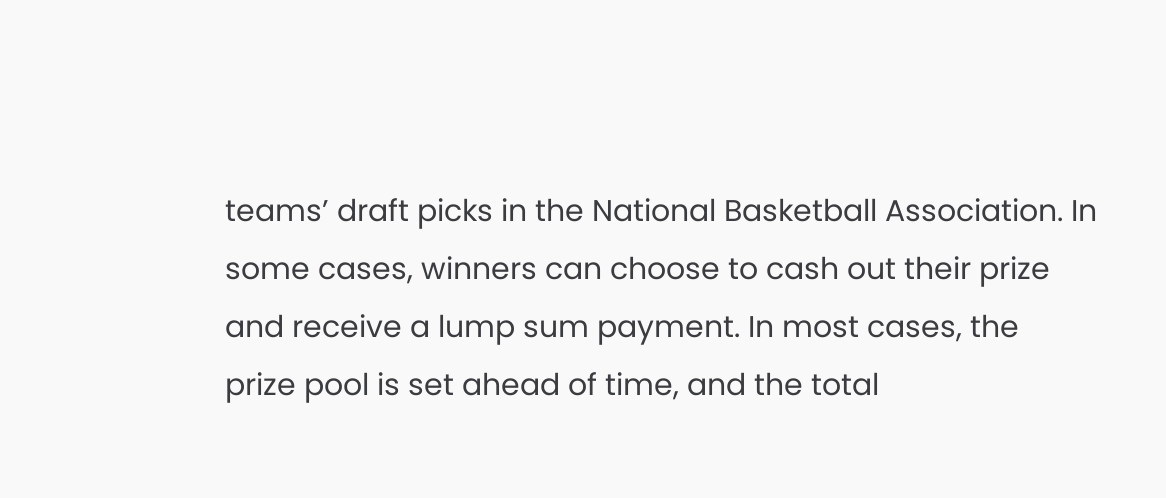teams’ draft picks in the National Basketball Association. In some cases, winners can choose to cash out their prize and receive a lump sum payment. In most cases, the prize pool is set ahead of time, and the total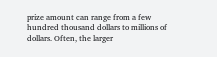prize amount can range from a few hundred thousand dollars to millions of dollars. Often, the larger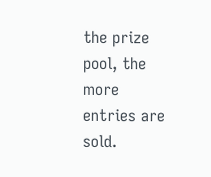the prize pool, the more entries are sold.